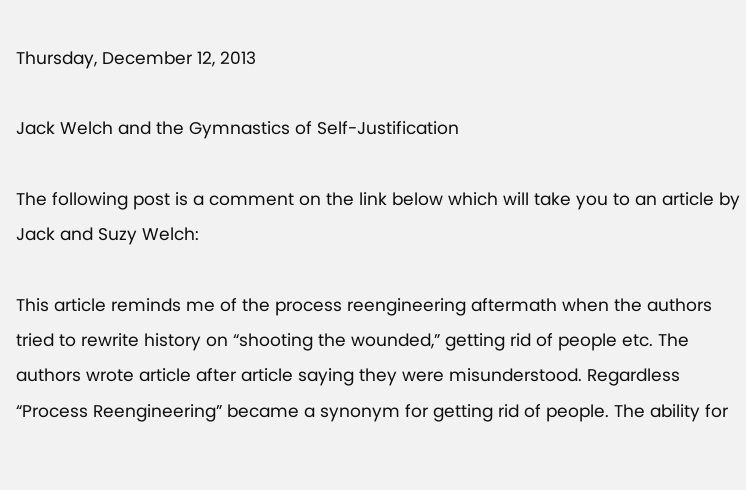Thursday, December 12, 2013

Jack Welch and the Gymnastics of Self-Justification

The following post is a comment on the link below which will take you to an article by Jack and Suzy Welch:

This article reminds me of the process reengineering aftermath when the authors tried to rewrite history on “shooting the wounded,” getting rid of people etc. The authors wrote article after article saying they were misunderstood. Regardless “Process Reengineering” became a synonym for getting rid of people. The ability for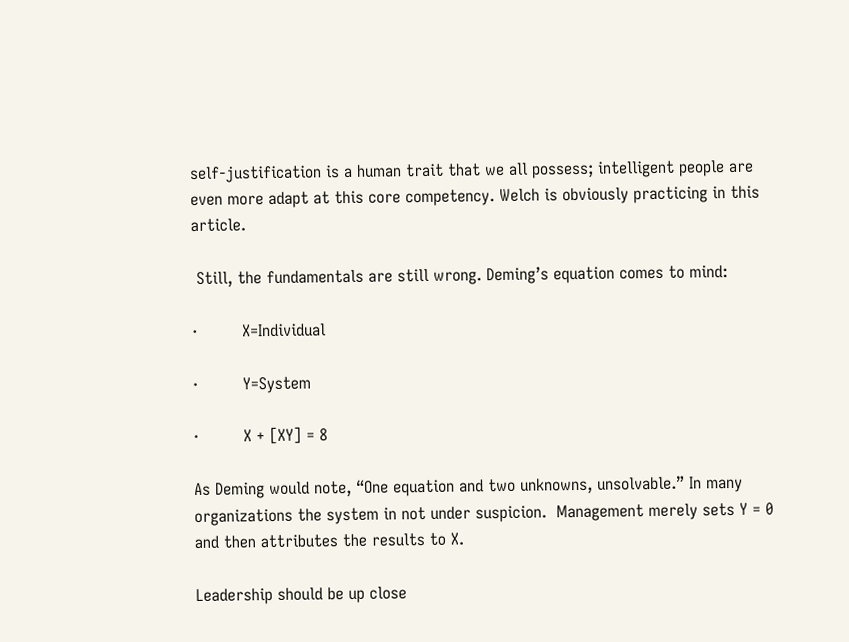self-justification is a human trait that we all possess; intelligent people are even more adapt at this core competency. Welch is obviously practicing in this article.

 Still, the fundamentals are still wrong. Deming’s equation comes to mind:

·         X=Individual

·         Y=System

·         X + [XY] = 8

As Deming would note, “One equation and two unknowns, unsolvable.” In many organizations the system in not under suspicion.  Management merely sets Y = 0 and then attributes the results to X.

Leadership should be up close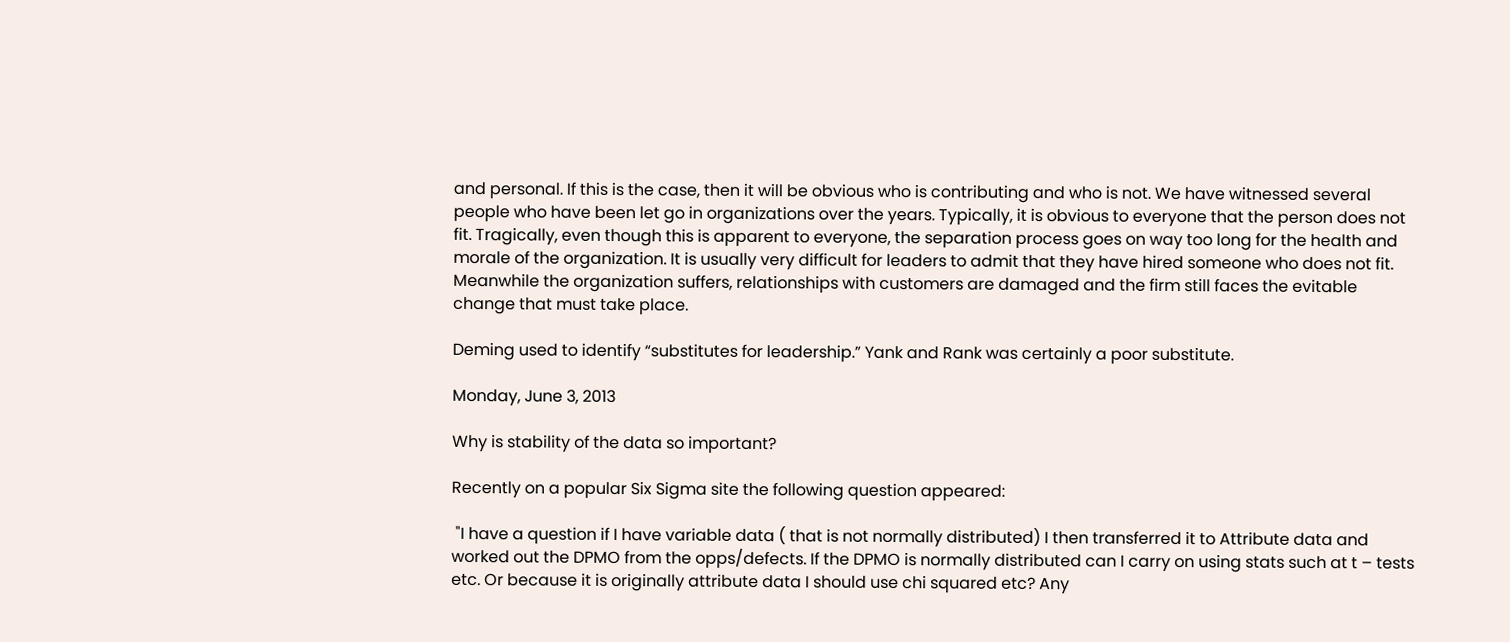and personal. If this is the case, then it will be obvious who is contributing and who is not. We have witnessed several people who have been let go in organizations over the years. Typically, it is obvious to everyone that the person does not fit. Tragically, even though this is apparent to everyone, the separation process goes on way too long for the health and morale of the organization. It is usually very difficult for leaders to admit that they have hired someone who does not fit. Meanwhile the organization suffers, relationships with customers are damaged and the firm still faces the evitable change that must take place.

Deming used to identify “substitutes for leadership.” Yank and Rank was certainly a poor substitute.

Monday, June 3, 2013

Why is stability of the data so important?

Recently on a popular Six Sigma site the following question appeared:

 "I have a question if I have variable data ( that is not normally distributed) I then transferred it to Attribute data and worked out the DPMO from the opps/defects. If the DPMO is normally distributed can I carry on using stats such at t – tests etc. Or because it is originally attribute data I should use chi squared etc? Any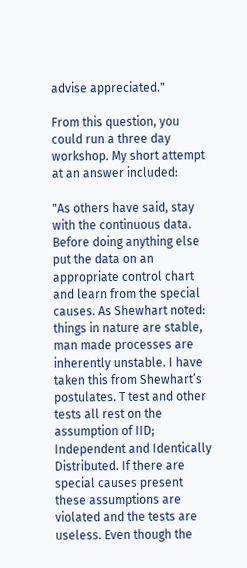advise appreciated."

From this question, you could run a three day workshop. My short attempt at an answer included:

"As others have said, stay with the continuous data. Before doing anything else put the data on an appropriate control chart and learn from the special causes. As Shewhart noted: things in nature are stable, man made processes are inherently unstable. I have taken this from Shewhart’s postulates. T test and other tests all rest on the assumption of IID; Independent and Identically Distributed. If there are special causes present these assumptions are violated and the tests are useless. Even though the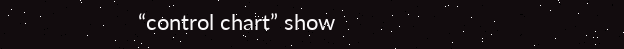“control chart” show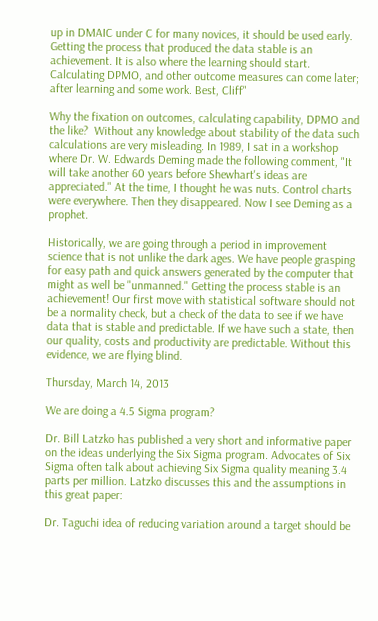up in DMAIC under C for many novices, it should be used early. Getting the process that produced the data stable is an achievement. It is also where the learning should start. Calculating DPMO, and other outcome measures can come later; after learning and some work. Best, Cliff"

Why the fixation on outcomes, calculating capability, DPMO and the like?  Without any knowledge about stability of the data such calculations are very misleading. In 1989, I sat in a workshop where Dr. W. Edwards Deming made the following comment, "It will take another 60 years before Shewhart's ideas are appreciated." At the time, I thought he was nuts. Control charts were everywhere. Then they disappeared. Now I see Deming as a prophet.

Historically, we are going through a period in improvement science that is not unlike the dark ages. We have people grasping for easy path and quick answers generated by the computer that might as well be "unmanned." Getting the process stable is an achievement! Our first move with statistical software should not be a normality check, but a check of the data to see if we have data that is stable and predictable. If we have such a state, then our quality, costs and productivity are predictable. Without this evidence, we are flying blind.

Thursday, March 14, 2013

We are doing a 4.5 Sigma program?

Dr. Bill Latzko has published a very short and informative paper on the ideas underlying the Six Sigma program. Advocates of Six Sigma often talk about achieving Six Sigma quality meaning 3.4 parts per million. Latzko discusses this and the assumptions in this great paper:

Dr. Taguchi idea of reducing variation around a target should be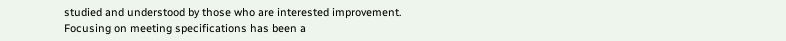studied and understood by those who are interested improvement. Focusing on meeting specifications has been a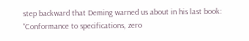step backward that Deming warned us about in his last book: “Conformance to specifications, zero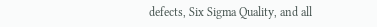defects, Six Sigma Quality, and all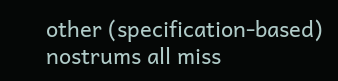other (specification-based) nostrums all miss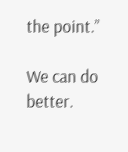the point.”

We can do better.